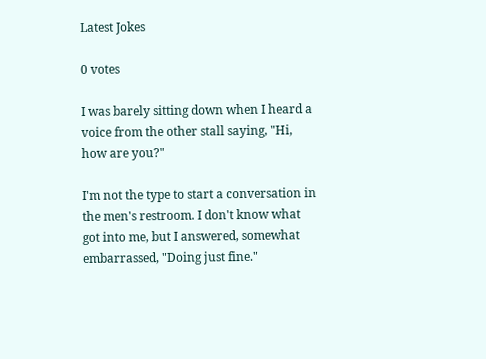Latest Jokes

0 votes

I was barely sitting down when I heard a voice from the other stall saying, "Hi, how are you?"

I'm not the type to start a conversation in the men's restroom. I don't know what got into me, but I answered, somewhat embarrassed, "Doing just fine."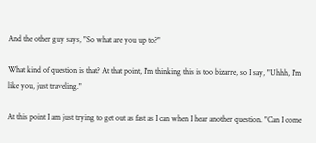And the other guy says, "So what are you up to?"

What kind of question is that? At that point, I'm thinking this is too bizarre, so I say, "Uhhh, I'm like you, just traveling."

At this point I am just trying to get out as fast as I can when I hear another question. "Can I come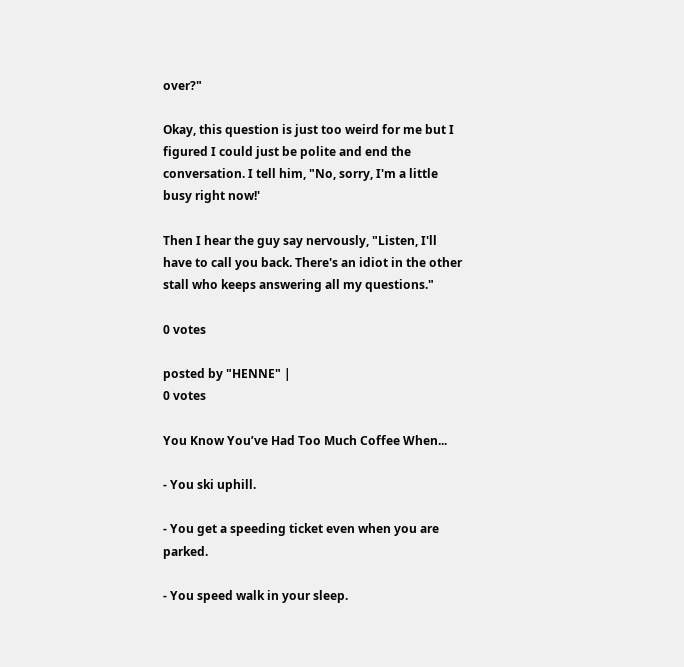over?"

Okay, this question is just too weird for me but I figured I could just be polite and end the conversation. I tell him, "No, sorry, I'm a little busy right now!'

Then I hear the guy say nervously, "Listen, I'll have to call you back. There's an idiot in the other stall who keeps answering all my questions."

0 votes

posted by "HENNE" |
0 votes

You Know You’ve Had Too Much Coffee When...

- You ski uphill.

- You get a speeding ticket even when you are parked.

- You speed walk in your sleep.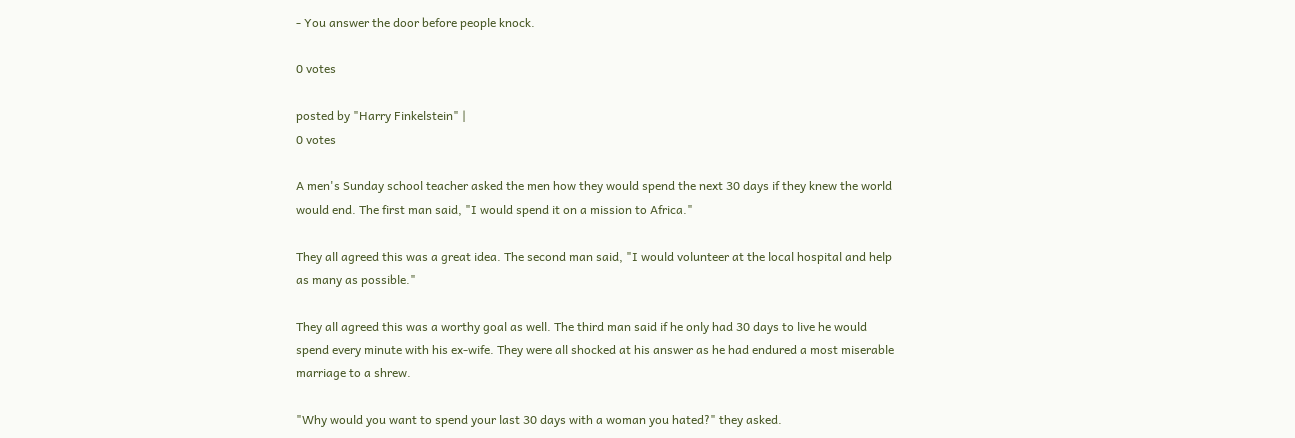- You answer the door before people knock.

0 votes

posted by "Harry Finkelstein" |
0 votes

A men's Sunday school teacher asked the men how they would spend the next 30 days if they knew the world would end. The first man said, "I would spend it on a mission to Africa."

They all agreed this was a great idea. The second man said, "I would volunteer at the local hospital and help as many as possible."

They all agreed this was a worthy goal as well. The third man said if he only had 30 days to live he would spend every minute with his ex-wife. They were all shocked at his answer as he had endured a most miserable marriage to a shrew.

"Why would you want to spend your last 30 days with a woman you hated?" they asked.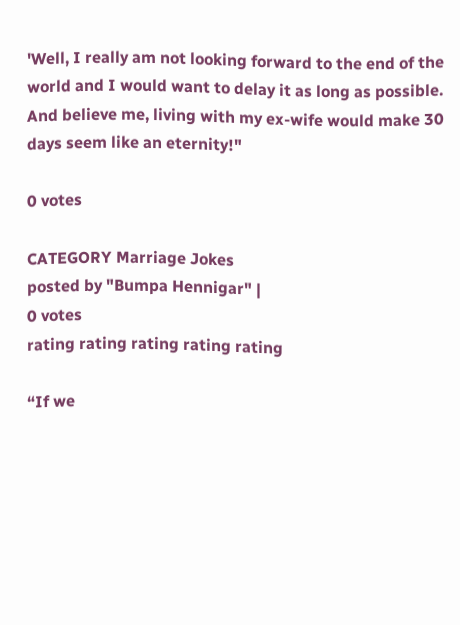'Well, I really am not looking forward to the end of the world and I would want to delay it as long as possible. And believe me, living with my ex-wife would make 30 days seem like an eternity!"

0 votes

CATEGORY Marriage Jokes
posted by "Bumpa Hennigar" |
0 votes
rating rating rating rating rating

“If we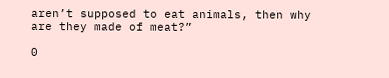aren’t supposed to eat animals, then why are they made of meat?”

0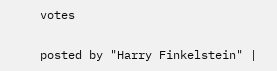votes

posted by "Harry Finkelstein" |